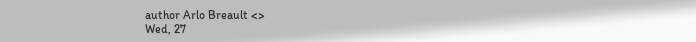author Arlo Breault <>
Wed, 27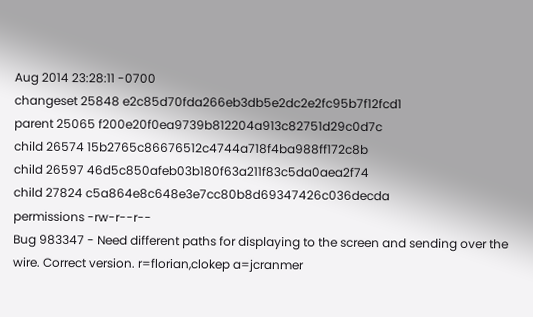Aug 2014 23:28:11 -0700
changeset 25848 e2c85d70fda266eb3db5e2dc2e2fc95b7f12fcd1
parent 25065 f200e20f0ea9739b812204a913c82751d29c0d7c
child 26574 15b2765c86676512c4744a718f4ba988ff172c8b
child 26597 46d5c850afeb03b180f63a211f83c5da0aea2f74
child 27824 c5a864e8c648e3e7cc80b8d69347426c036decda
permissions -rw-r--r--
Bug 983347 - Need different paths for displaying to the screen and sending over the wire. Correct version. r=florian,clokep a=jcranmer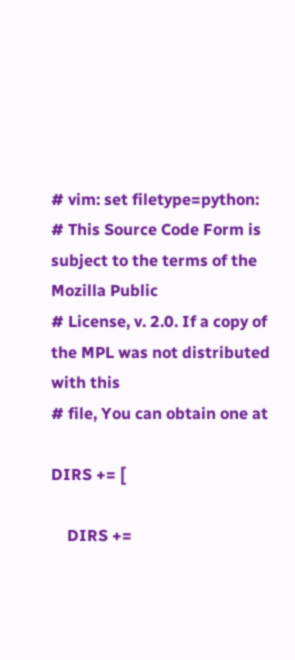# vim: set filetype=python:
# This Source Code Form is subject to the terms of the Mozilla Public
# License, v. 2.0. If a copy of the MPL was not distributed with this
# file, You can obtain one at

DIRS += [

    DIRS +=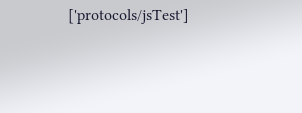['protocols/jsTest']